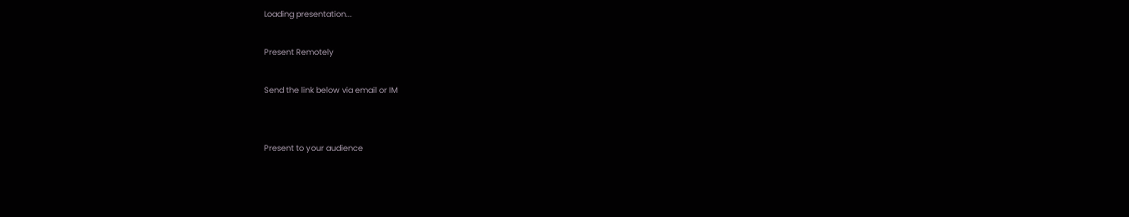Loading presentation...

Present Remotely

Send the link below via email or IM


Present to your audience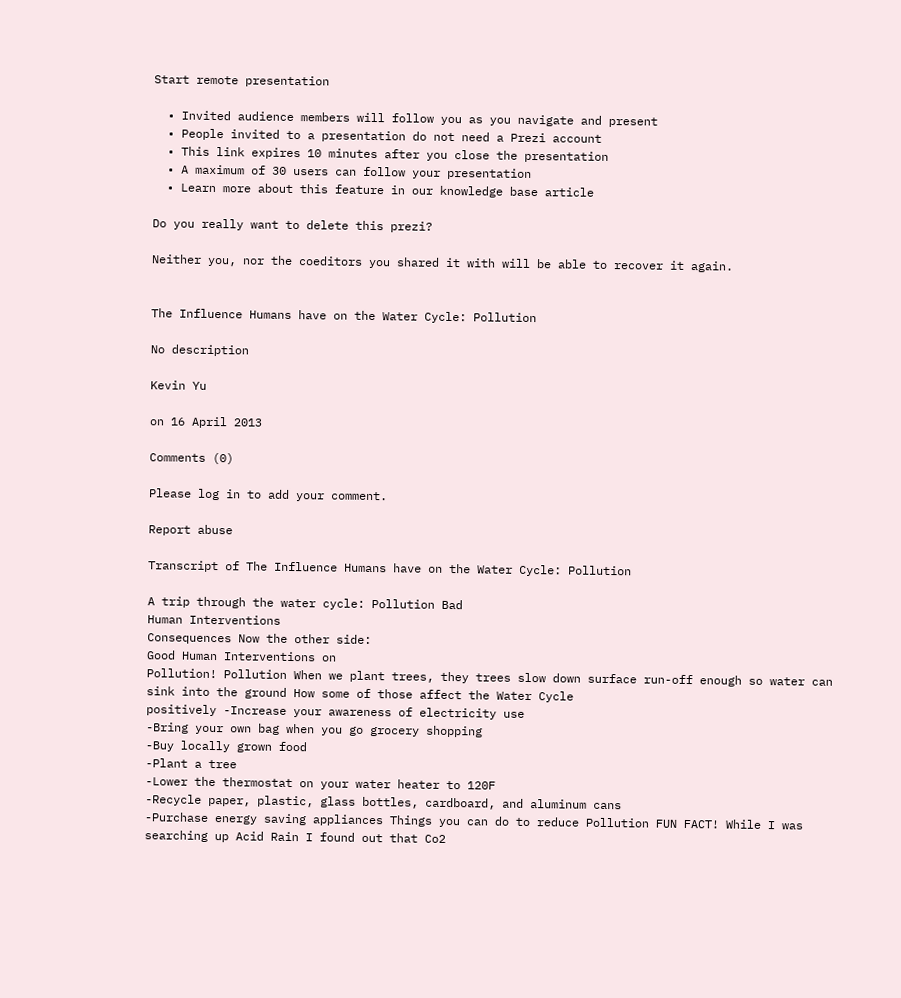Start remote presentation

  • Invited audience members will follow you as you navigate and present
  • People invited to a presentation do not need a Prezi account
  • This link expires 10 minutes after you close the presentation
  • A maximum of 30 users can follow your presentation
  • Learn more about this feature in our knowledge base article

Do you really want to delete this prezi?

Neither you, nor the coeditors you shared it with will be able to recover it again.


The Influence Humans have on the Water Cycle: Pollution

No description

Kevin Yu

on 16 April 2013

Comments (0)

Please log in to add your comment.

Report abuse

Transcript of The Influence Humans have on the Water Cycle: Pollution

A trip through the water cycle: Pollution Bad
Human Interventions
Consequences Now the other side:
Good Human Interventions on
Pollution! Pollution When we plant trees, they trees slow down surface run-off enough so water can sink into the ground How some of those affect the Water Cycle
positively -Increase your awareness of electricity use
-Bring your own bag when you go grocery shopping
-Buy locally grown food
-Plant a tree
-Lower the thermostat on your water heater to 120F
-Recycle paper, plastic, glass bottles, cardboard, and aluminum cans
-Purchase energy saving appliances Things you can do to reduce Pollution FUN FACT! While I was searching up Acid Rain I found out that Co2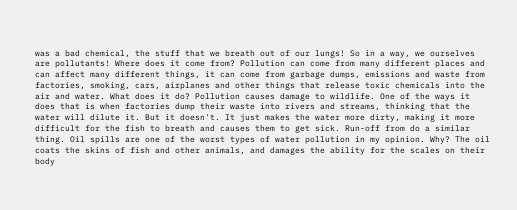was a bad chemical, the stuff that we breath out of our lungs! So in a way, we ourselves are pollutants! Where does it come from? Pollution can come from many different places and can affect many different things, it can come from garbage dumps, emissions and waste from factories, smoking, cars, airplanes and other things that release toxic chemicals into the air and water. What does it do? Pollution causes damage to wildlife. One of the ways it does that is when factories dump their waste into rivers and streams, thinking that the water will dilute it. But it doesn't. It just makes the water more dirty, making it more difficult for the fish to breath and causes them to get sick. Run-off from do a similar thing. Oil spills are one of the worst types of water pollution in my opinion. Why? The oil coats the skins of fish and other animals, and damages the ability for the scales on their body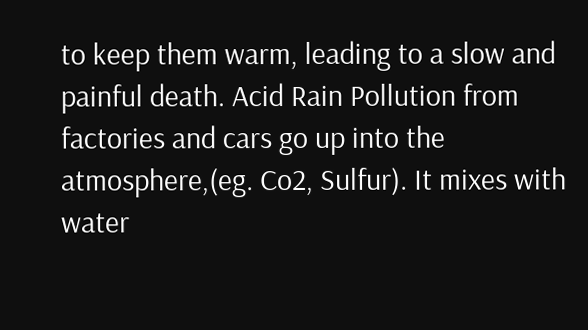to keep them warm, leading to a slow and painful death. Acid Rain Pollution from factories and cars go up into the atmosphere,(eg. Co2, Sulfur). It mixes with water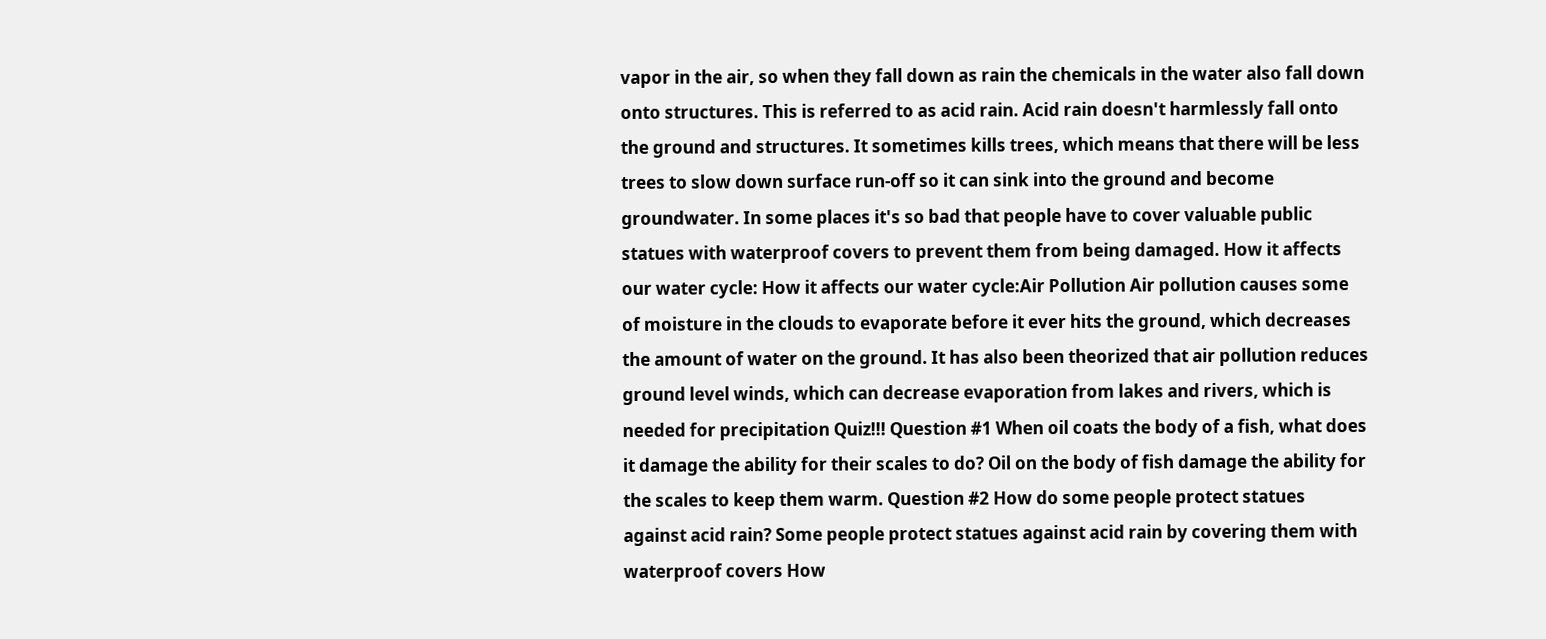vapor in the air, so when they fall down as rain the chemicals in the water also fall down onto structures. This is referred to as acid rain. Acid rain doesn't harmlessly fall onto the ground and structures. It sometimes kills trees, which means that there will be less trees to slow down surface run-off so it can sink into the ground and become groundwater. In some places it's so bad that people have to cover valuable public statues with waterproof covers to prevent them from being damaged. How it affects our water cycle: How it affects our water cycle:Air Pollution Air pollution causes some of moisture in the clouds to evaporate before it ever hits the ground, which decreases the amount of water on the ground. It has also been theorized that air pollution reduces ground level winds, which can decrease evaporation from lakes and rivers, which is needed for precipitation Quiz!!! Question #1 When oil coats the body of a fish, what does it damage the ability for their scales to do? Oil on the body of fish damage the ability for the scales to keep them warm. Question #2 How do some people protect statues against acid rain? Some people protect statues against acid rain by covering them with waterproof covers How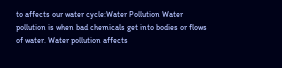to affects our water cycle:Water Pollution Water pollution is when bad chemicals get into bodies or flows of water. Water pollution affects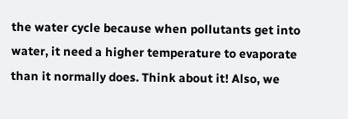the water cycle because when pollutants get into water, it need a higher temperature to evaporate than it normally does. Think about it! Also, we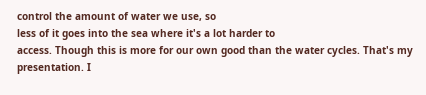control the amount of water we use, so
less of it goes into the sea where it's a lot harder to
access. Though this is more for our own good than the water cycles. That's my presentation. I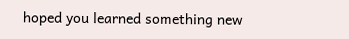hoped you learned something new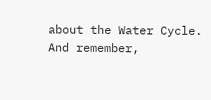about the Water Cycle. And remember,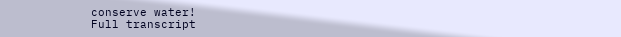conserve water!
Full transcript